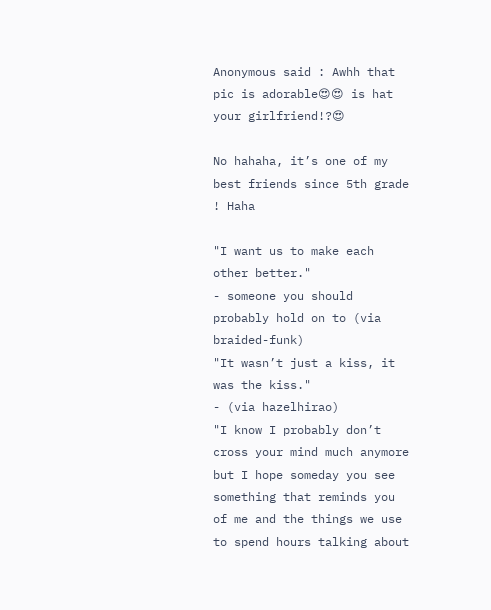Anonymous said : Awhh that pic is adorable😍😍 is hat your girlfriend!?😍

No hahaha, it’s one of my best friends since 5th grade ! Haha

"I want us to make each other better."
- someone you should probably hold on to (via braided-funk)
"It wasn’t just a kiss, it was the kiss."
- (via hazelhirao)
"I know I probably don’t cross your mind much anymore but I hope someday you see something that reminds you of me and the things we use to spend hours talking about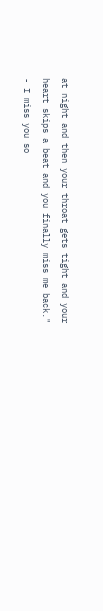at night and then your throat gets tight and your heart skips a beat and you finally miss me back."
- I miss you so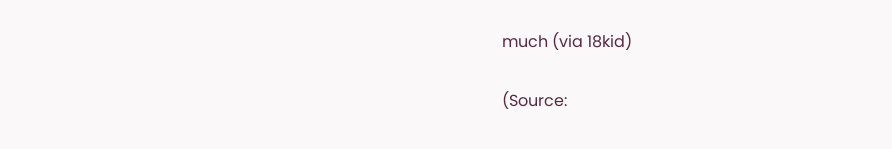much (via 18kid)

(Source: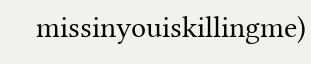missinyouiskillingme)